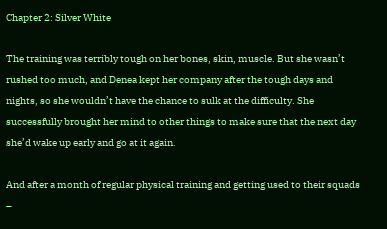Chapter 2: Silver White

The training was terribly tough on her bones, skin, muscle. But she wasn’t rushed too much, and Denea kept her company after the tough days and nights, so she wouldn’t have the chance to sulk at the difficulty. She successfully brought her mind to other things to make sure that the next day she’d wake up early and go at it again.

And after a month of regular physical training and getting used to their squads –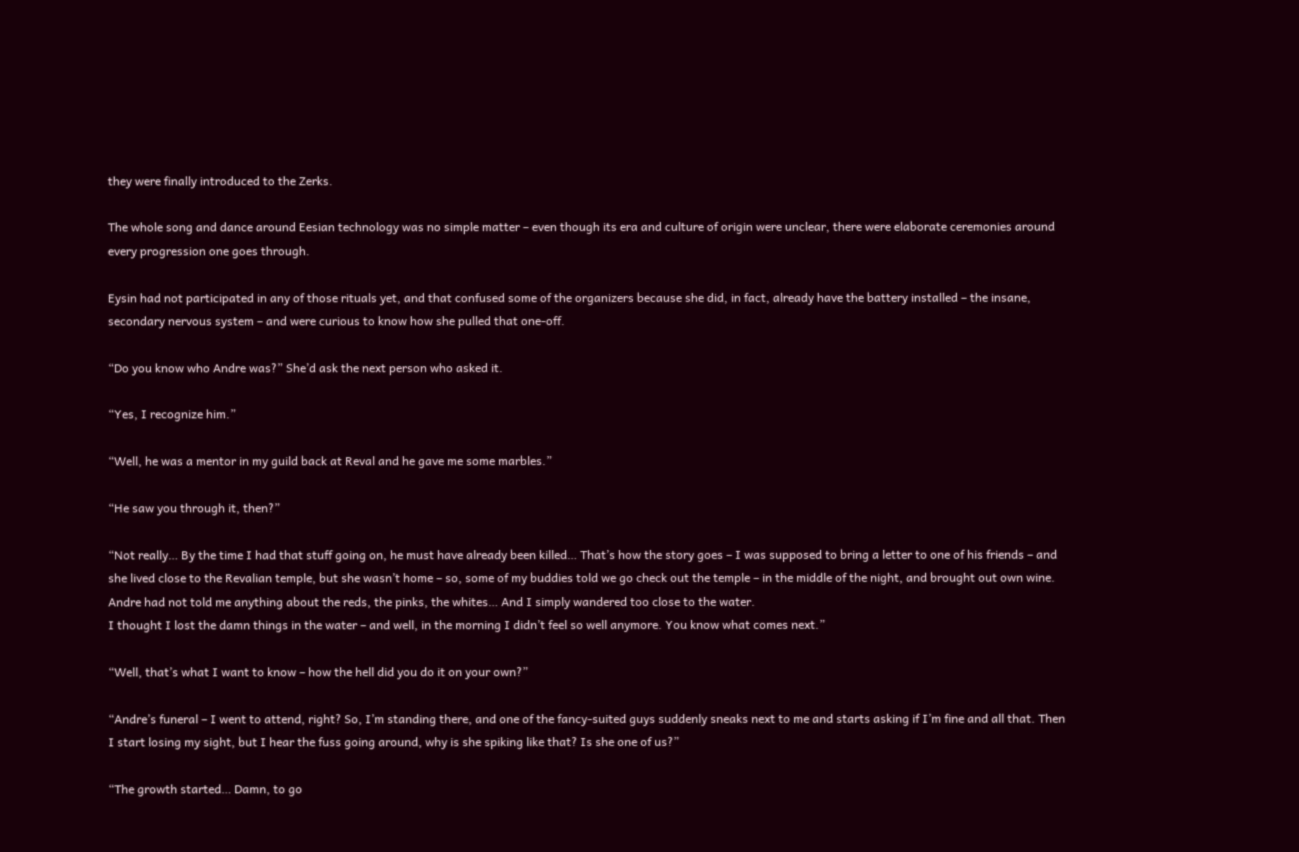they were finally introduced to the Zerks.

The whole song and dance around Eesian technology was no simple matter – even though its era and culture of origin were unclear, there were elaborate ceremonies around every progression one goes through.

Eysin had not participated in any of those rituals yet, and that confused some of the organizers because she did, in fact, already have the battery installed – the insane, secondary nervous system – and were curious to know how she pulled that one-off.

“Do you know who Andre was?” She’d ask the next person who asked it.

“Yes, I recognize him.”

“Well, he was a mentor in my guild back at Reval and he gave me some marbles.”

“He saw you through it, then?”

“Not really… By the time I had that stuff going on, he must have already been killed… That’s how the story goes – I was supposed to bring a letter to one of his friends – and she lived close to the Revalian temple, but she wasn’t home – so, some of my buddies told we go check out the temple – in the middle of the night, and brought out own wine. Andre had not told me anything about the reds, the pinks, the whites… And I simply wandered too close to the water.
I thought I lost the damn things in the water – and well, in the morning I didn’t feel so well anymore. You know what comes next.”

“Well, that’s what I want to know – how the hell did you do it on your own?”

“Andre’s funeral – I went to attend, right? So, I’m standing there, and one of the fancy-suited guys suddenly sneaks next to me and starts asking if I’m fine and all that. Then I start losing my sight, but I hear the fuss going around, why is she spiking like that? Is she one of us?”

“The growth started… Damn, to go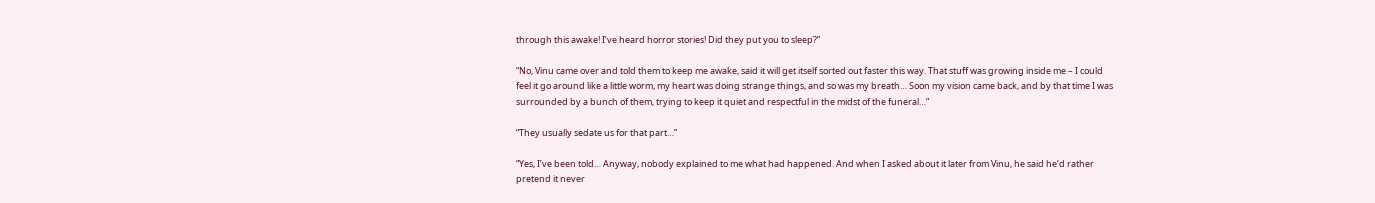through this awake! I’ve heard horror stories! Did they put you to sleep?”

“No, Vinu came over and told them to keep me awake, said it will get itself sorted out faster this way. That stuff was growing inside me – I could feel it go around like a little worm, my heart was doing strange things, and so was my breath… Soon my vision came back, and by that time I was surrounded by a bunch of them, trying to keep it quiet and respectful in the midst of the funeral…”

“They usually sedate us for that part…”

“Yes, I’ve been told… Anyway, nobody explained to me what had happened. And when I asked about it later from Vinu, he said he’d rather pretend it never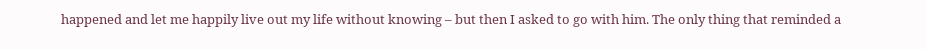happened and let me happily live out my life without knowing – but then I asked to go with him. The only thing that reminded a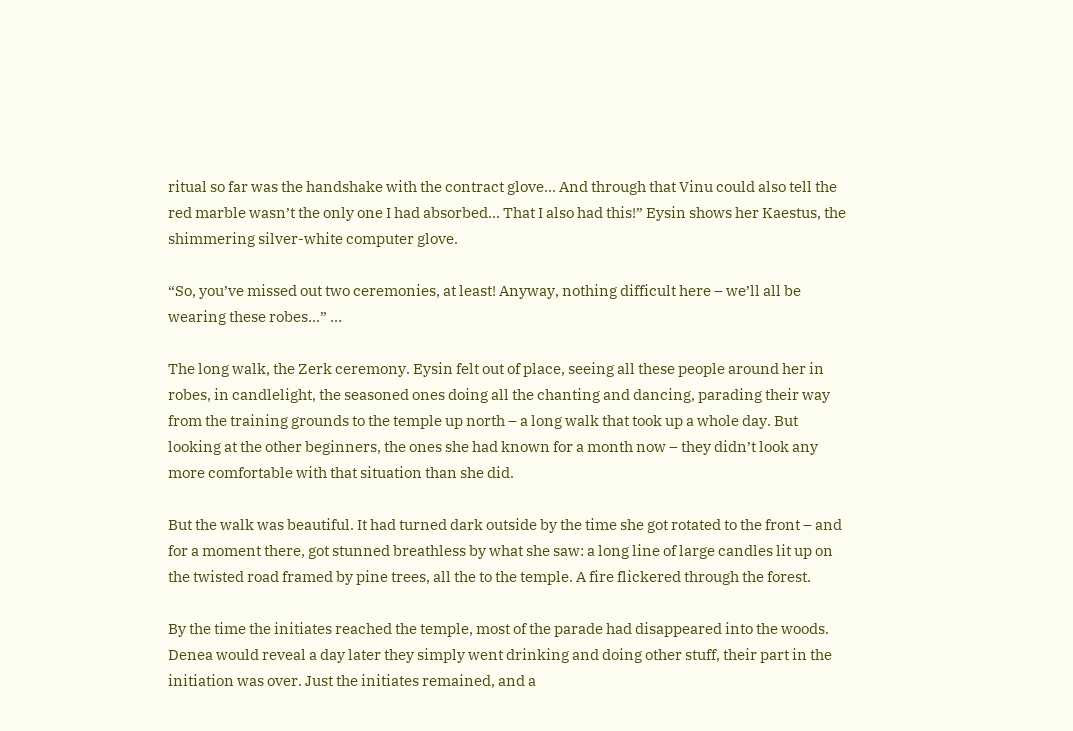ritual so far was the handshake with the contract glove… And through that Vinu could also tell the red marble wasn’t the only one I had absorbed… That I also had this!” Eysin shows her Kaestus, the shimmering silver-white computer glove.

“So, you’ve missed out two ceremonies, at least! Anyway, nothing difficult here – we’ll all be wearing these robes…” …

The long walk, the Zerk ceremony. Eysin felt out of place, seeing all these people around her in robes, in candlelight, the seasoned ones doing all the chanting and dancing, parading their way from the training grounds to the temple up north – a long walk that took up a whole day. But looking at the other beginners, the ones she had known for a month now – they didn’t look any more comfortable with that situation than she did.

But the walk was beautiful. It had turned dark outside by the time she got rotated to the front – and for a moment there, got stunned breathless by what she saw: a long line of large candles lit up on the twisted road framed by pine trees, all the to the temple. A fire flickered through the forest.

By the time the initiates reached the temple, most of the parade had disappeared into the woods. Denea would reveal a day later they simply went drinking and doing other stuff, their part in the initiation was over. Just the initiates remained, and a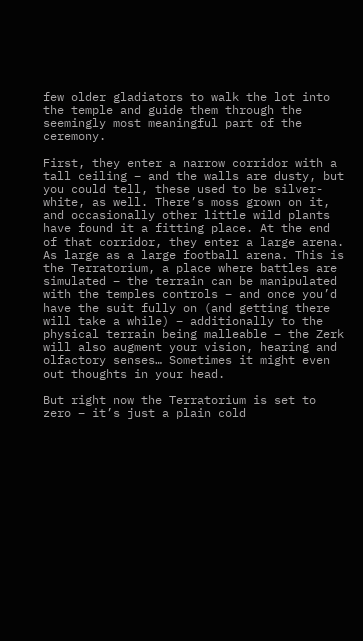few older gladiators to walk the lot into the temple and guide them through the seemingly most meaningful part of the ceremony.

First, they enter a narrow corridor with a tall ceiling – and the walls are dusty, but you could tell, these used to be silver-white, as well. There’s moss grown on it, and occasionally other little wild plants have found it a fitting place. At the end of that corridor, they enter a large arena. As large as a large football arena. This is the Terratorium, a place where battles are simulated – the terrain can be manipulated with the temples controls – and once you’d have the suit fully on (and getting there will take a while) – additionally to the physical terrain being malleable – the Zerk will also augment your vision, hearing and olfactory senses… Sometimes it might even out thoughts in your head.

But right now the Terratorium is set to zero – it’s just a plain cold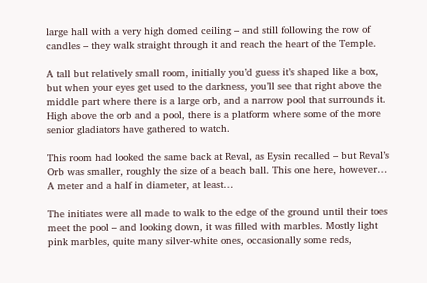large hall with a very high domed ceiling – and still following the row of candles – they walk straight through it and reach the heart of the Temple.

A tall but relatively small room, initially you’d guess it’s shaped like a box, but when your eyes get used to the darkness, you’ll see that right above the middle part where there is a large orb, and a narrow pool that surrounds it. High above the orb and a pool, there is a platform where some of the more senior gladiators have gathered to watch.

This room had looked the same back at Reval, as Eysin recalled – but Reval’s Orb was smaller, roughly the size of a beach ball. This one here, however… A meter and a half in diameter, at least…

The initiates were all made to walk to the edge of the ground until their toes meet the pool – and looking down, it was filled with marbles. Mostly light pink marbles, quite many silver-white ones, occasionally some reds,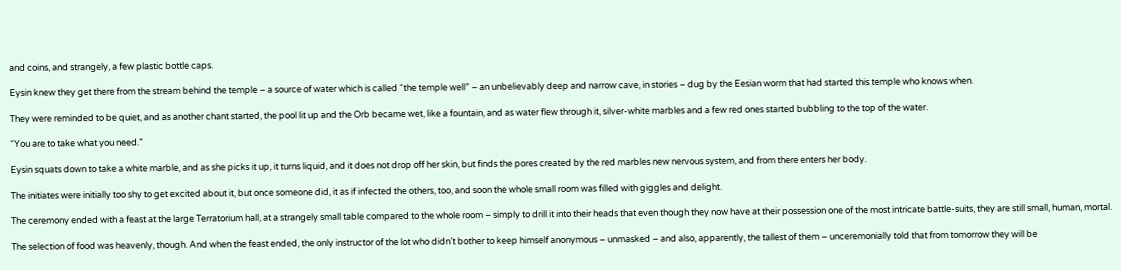and coins, and strangely, a few plastic bottle caps.

Eysin knew they get there from the stream behind the temple – a source of water which is called “the temple well” – an unbelievably deep and narrow cave, in stories – dug by the Eesian worm that had started this temple who knows when.

They were reminded to be quiet, and as another chant started, the pool lit up and the Orb became wet, like a fountain, and as water flew through it, silver-white marbles and a few red ones started bubbling to the top of the water.

“You are to take what you need.”

Eysin squats down to take a white marble, and as she picks it up, it turns liquid, and it does not drop off her skin, but finds the pores created by the red marbles new nervous system, and from there enters her body.

The initiates were initially too shy to get excited about it, but once someone did, it as if infected the others, too, and soon the whole small room was filled with giggles and delight.

The ceremony ended with a feast at the large Terratorium hall, at a strangely small table compared to the whole room – simply to drill it into their heads that even though they now have at their possession one of the most intricate battle-suits, they are still small, human, mortal.

The selection of food was heavenly, though. And when the feast ended, the only instructor of the lot who didn’t bother to keep himself anonymous – unmasked – and also, apparently, the tallest of them – unceremonially told that from tomorrow they will be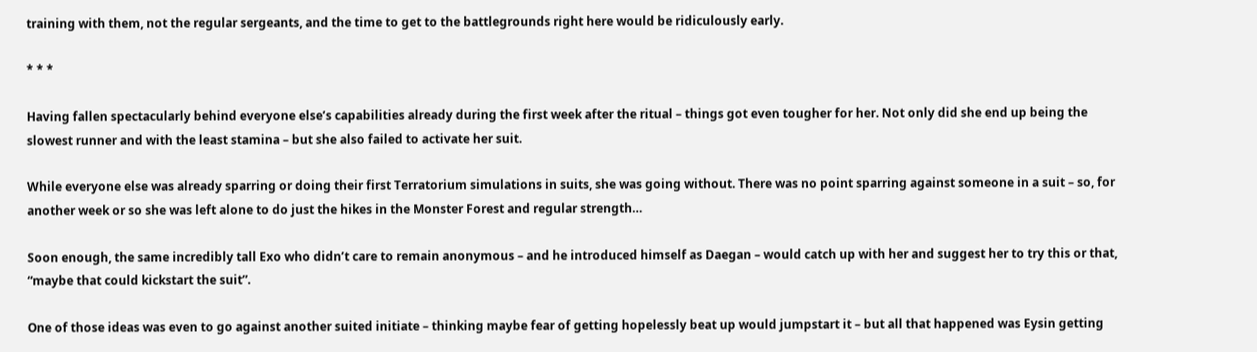training with them, not the regular sergeants, and the time to get to the battlegrounds right here would be ridiculously early.

* * *

Having fallen spectacularly behind everyone else’s capabilities already during the first week after the ritual – things got even tougher for her. Not only did she end up being the slowest runner and with the least stamina – but she also failed to activate her suit.

While everyone else was already sparring or doing their first Terratorium simulations in suits, she was going without. There was no point sparring against someone in a suit – so, for another week or so she was left alone to do just the hikes in the Monster Forest and regular strength…

Soon enough, the same incredibly tall Exo who didn’t care to remain anonymous – and he introduced himself as Daegan – would catch up with her and suggest her to try this or that, “maybe that could kickstart the suit”.

One of those ideas was even to go against another suited initiate – thinking maybe fear of getting hopelessly beat up would jumpstart it – but all that happened was Eysin getting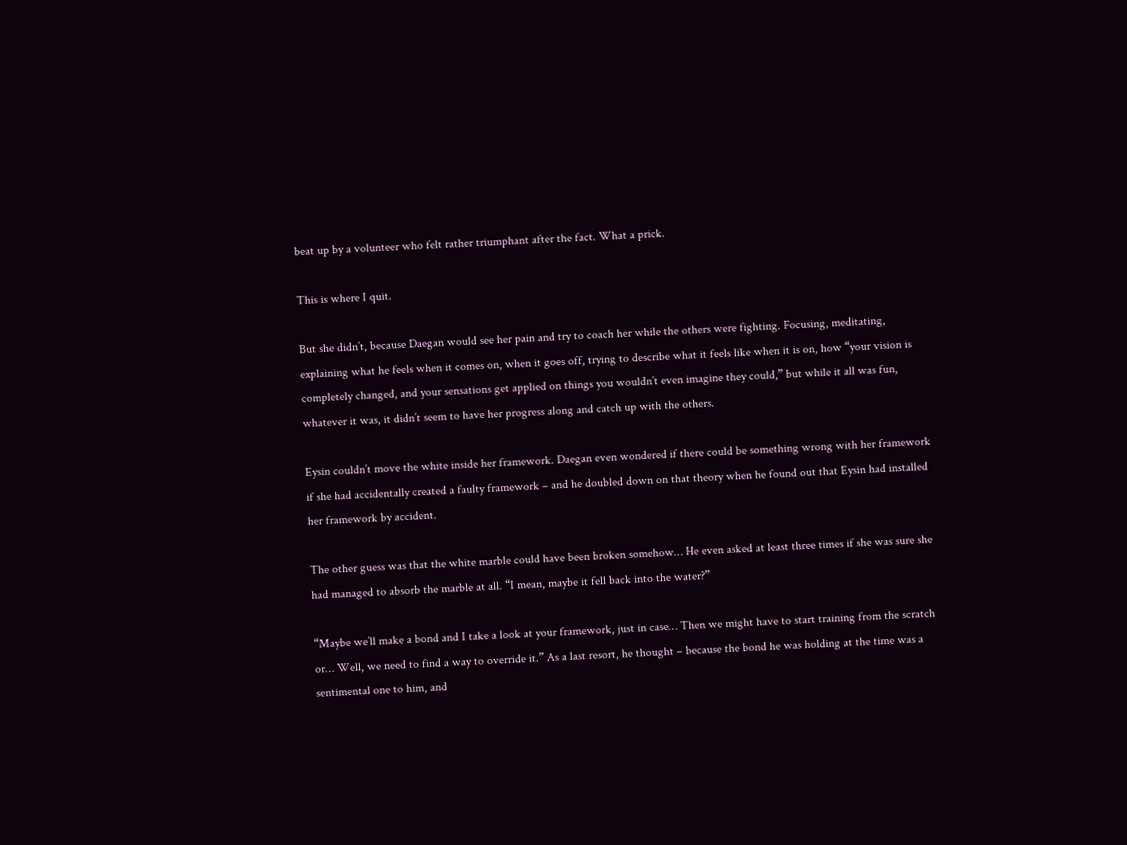beat up by a volunteer who felt rather triumphant after the fact. What a prick.

This is where I quit.

But she didn’t, because Daegan would see her pain and try to coach her while the others were fighting. Focusing, meditating, explaining what he feels when it comes on, when it goes off, trying to describe what it feels like when it is on, how “your vision is completely changed, and your sensations get applied on things you wouldn’t even imagine they could,” but while it all was fun, whatever it was, it didn’t seem to have her progress along and catch up with the others.

Eysin couldn’t move the white inside her framework. Daegan even wondered if there could be something wrong with her framework if she had accidentally created a faulty framework – and he doubled down on that theory when he found out that Eysin had installed her framework by accident.

The other guess was that the white marble could have been broken somehow… He even asked at least three times if she was sure she had managed to absorb the marble at all. “I mean, maybe it fell back into the water?”

“Maybe we’ll make a bond and I take a look at your framework, just in case… Then we might have to start training from the scratch or… Well, we need to find a way to override it.” As a last resort, he thought – because the bond he was holding at the time was a sentimental one to him, and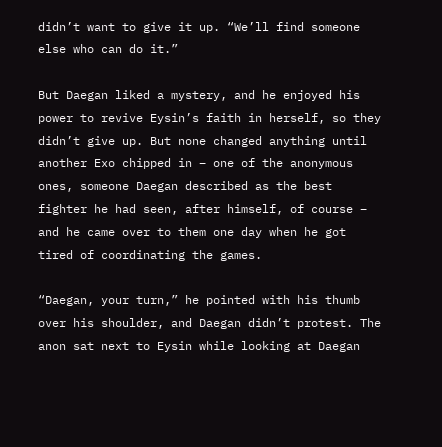didn’t want to give it up. “We’ll find someone else who can do it.”

But Daegan liked a mystery, and he enjoyed his power to revive Eysin’s faith in herself, so they didn’t give up. But none changed anything until another Exo chipped in – one of the anonymous ones, someone Daegan described as the best fighter he had seen, after himself, of course – and he came over to them one day when he got tired of coordinating the games.

“Daegan, your turn,” he pointed with his thumb over his shoulder, and Daegan didn’t protest. The anon sat next to Eysin while looking at Daegan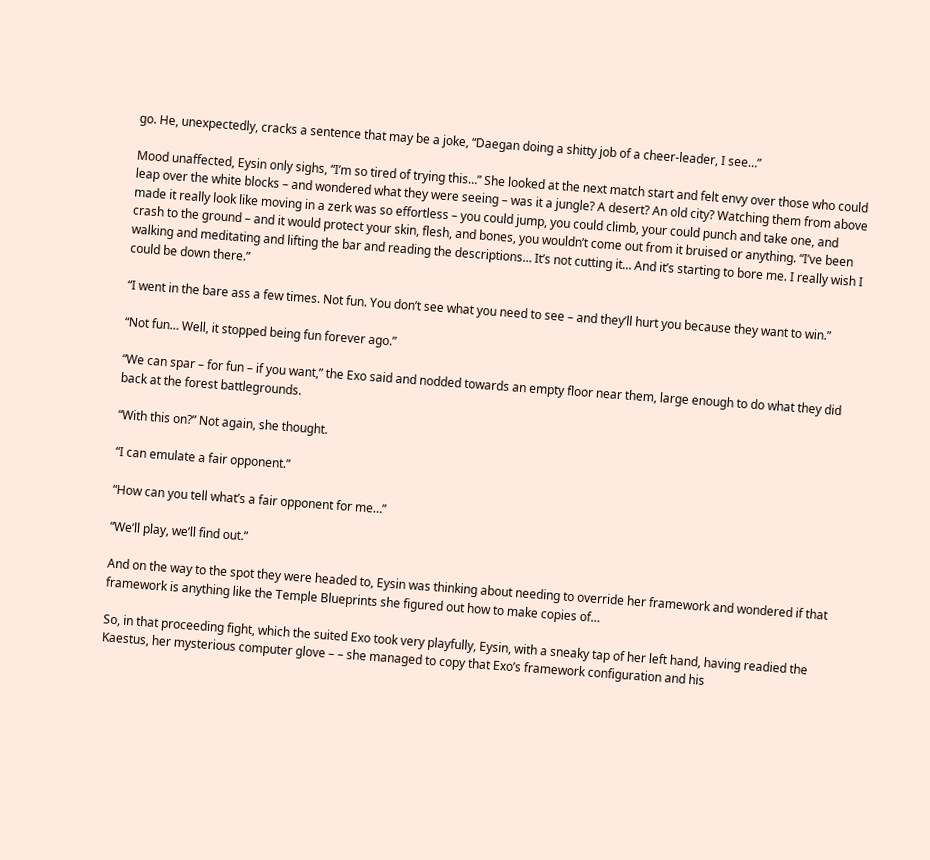go. He, unexpectedly, cracks a sentence that may be a joke, “Daegan doing a shitty job of a cheer-leader, I see…”

Mood unaffected, Eysin only sighs, “I’m so tired of trying this…” She looked at the next match start and felt envy over those who could leap over the white blocks – and wondered what they were seeing – was it a jungle? A desert? An old city? Watching them from above made it really look like moving in a zerk was so effortless – you could jump, you could climb, your could punch and take one, and crash to the ground – and it would protect your skin, flesh, and bones, you wouldn’t come out from it bruised or anything. “I’ve been walking and meditating and lifting the bar and reading the descriptions… It’s not cutting it… And it’s starting to bore me. I really wish I could be down there.”

“I went in the bare ass a few times. Not fun. You don’t see what you need to see – and they’ll hurt you because they want to win.”

“Not fun… Well, it stopped being fun forever ago.”

“We can spar – for fun – if you want,” the Exo said and nodded towards an empty floor near them, large enough to do what they did back at the forest battlegrounds.

“With this on?” Not again, she thought.

“I can emulate a fair opponent.”

“How can you tell what’s a fair opponent for me…”

“We’ll play, we’ll find out.”

And on the way to the spot they were headed to, Eysin was thinking about needing to override her framework and wondered if that framework is anything like the Temple Blueprints she figured out how to make copies of…

So, in that proceeding fight, which the suited Exo took very playfully, Eysin, with a sneaky tap of her left hand, having readied the Kaestus, her mysterious computer glove – – she managed to copy that Exo’s framework configuration and his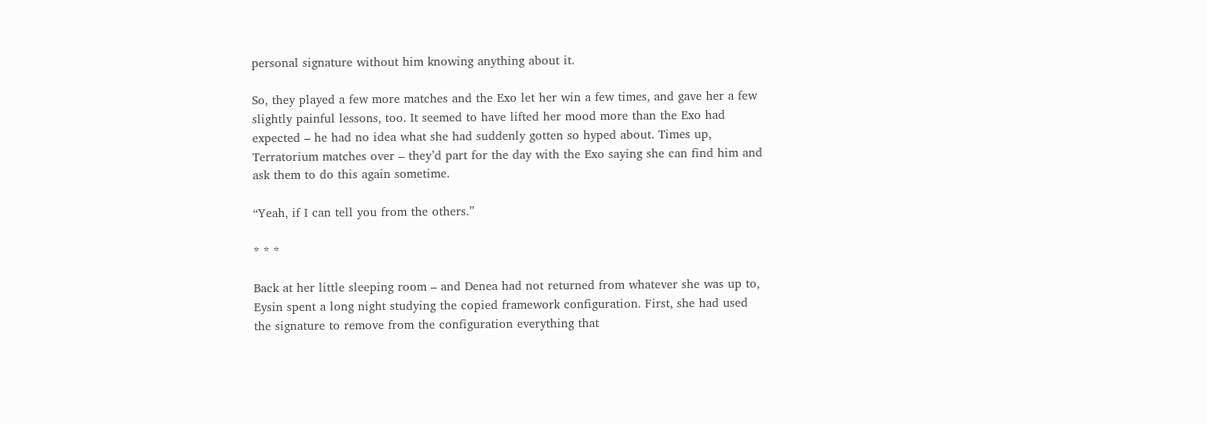personal signature without him knowing anything about it.

So, they played a few more matches and the Exo let her win a few times, and gave her a few slightly painful lessons, too. It seemed to have lifted her mood more than the Exo had expected – he had no idea what she had suddenly gotten so hyped about. Times up, Terratorium matches over – they’d part for the day with the Exo saying she can find him and ask them to do this again sometime.

“Yeah, if I can tell you from the others.”

* * *

Back at her little sleeping room – and Denea had not returned from whatever she was up to, Eysin spent a long night studying the copied framework configuration. First, she had used the signature to remove from the configuration everything that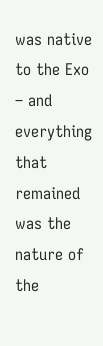was native to the Exo – and everything that remained was the nature of the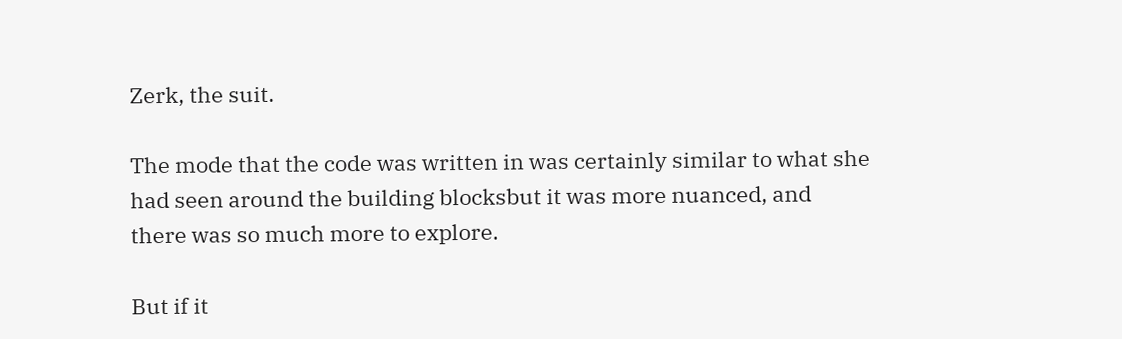Zerk, the suit.

The mode that the code was written in was certainly similar to what she had seen around the building blocksbut it was more nuanced, and there was so much more to explore.

But if it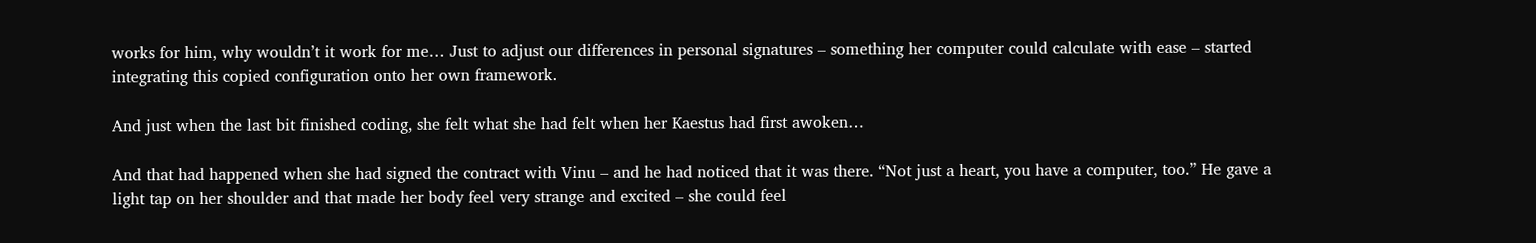works for him, why wouldn’t it work for me… Just to adjust our differences in personal signatures – something her computer could calculate with ease – started integrating this copied configuration onto her own framework.

And just when the last bit finished coding, she felt what she had felt when her Kaestus had first awoken…

And that had happened when she had signed the contract with Vinu – and he had noticed that it was there. “Not just a heart, you have a computer, too.” He gave a light tap on her shoulder and that made her body feel very strange and excited – she could feel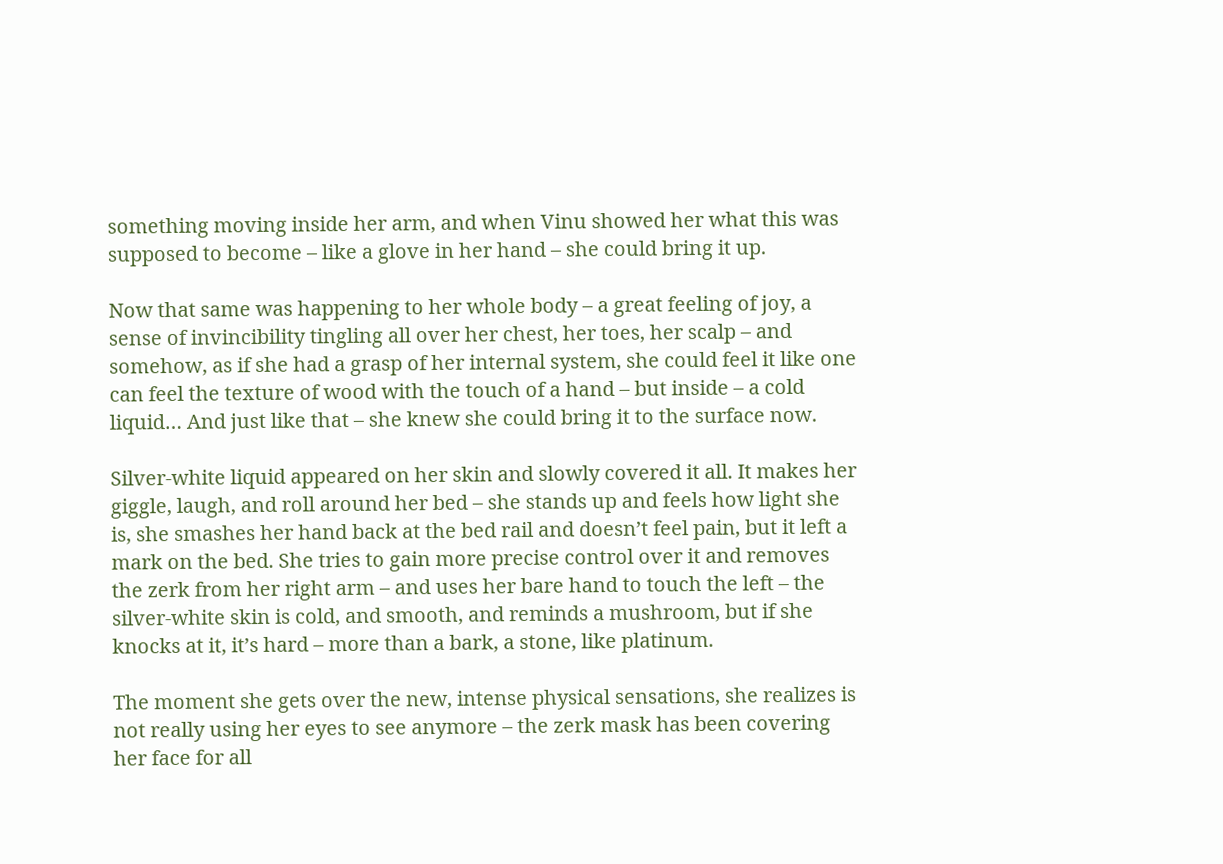something moving inside her arm, and when Vinu showed her what this was supposed to become – like a glove in her hand – she could bring it up.

Now that same was happening to her whole body – a great feeling of joy, a sense of invincibility tingling all over her chest, her toes, her scalp – and somehow, as if she had a grasp of her internal system, she could feel it like one can feel the texture of wood with the touch of a hand – but inside – a cold liquid… And just like that – she knew she could bring it to the surface now.

Silver-white liquid appeared on her skin and slowly covered it all. It makes her giggle, laugh, and roll around her bed – she stands up and feels how light she is, she smashes her hand back at the bed rail and doesn’t feel pain, but it left a mark on the bed. She tries to gain more precise control over it and removes the zerk from her right arm – and uses her bare hand to touch the left – the silver-white skin is cold, and smooth, and reminds a mushroom, but if she knocks at it, it’s hard – more than a bark, a stone, like platinum.

The moment she gets over the new, intense physical sensations, she realizes is not really using her eyes to see anymore – the zerk mask has been covering her face for all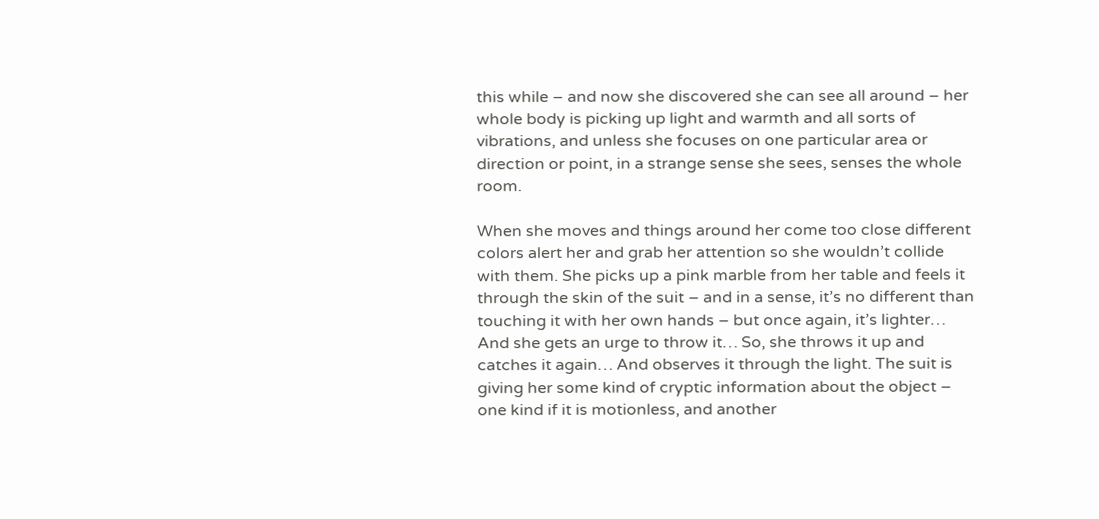this while – and now she discovered she can see all around – her whole body is picking up light and warmth and all sorts of vibrations, and unless she focuses on one particular area or direction or point, in a strange sense she sees, senses the whole room.

When she moves and things around her come too close different colors alert her and grab her attention so she wouldn’t collide with them. She picks up a pink marble from her table and feels it through the skin of the suit – and in a sense, it’s no different than touching it with her own hands – but once again, it’s lighter… And she gets an urge to throw it… So, she throws it up and catches it again… And observes it through the light. The suit is giving her some kind of cryptic information about the object – one kind if it is motionless, and another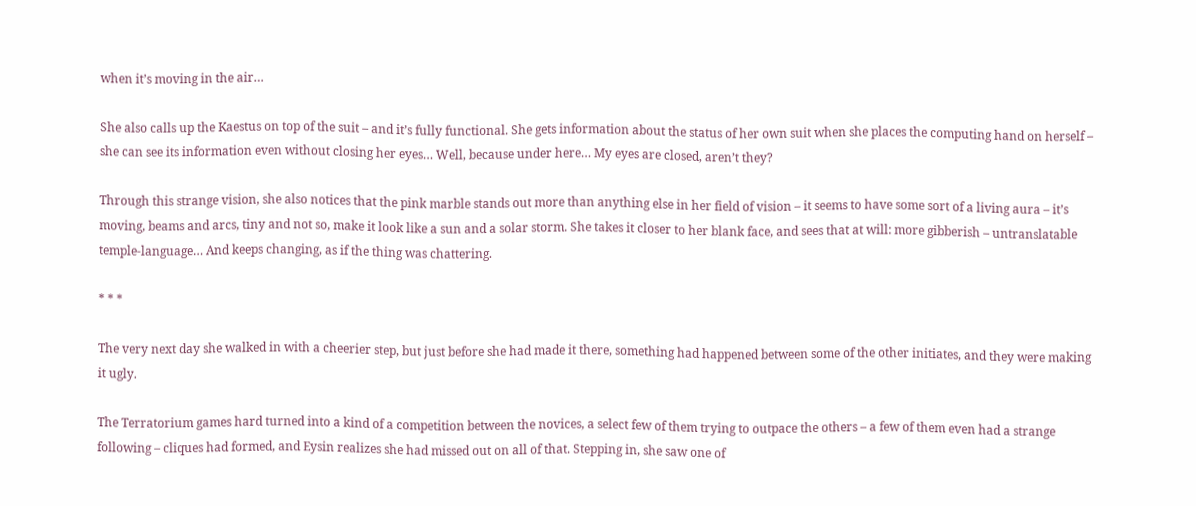when it’s moving in the air…

She also calls up the Kaestus on top of the suit – and it’s fully functional. She gets information about the status of her own suit when she places the computing hand on herself – she can see its information even without closing her eyes… Well, because under here… My eyes are closed, aren’t they?

Through this strange vision, she also notices that the pink marble stands out more than anything else in her field of vision – it seems to have some sort of a living aura – it’s moving, beams and arcs, tiny and not so, make it look like a sun and a solar storm. She takes it closer to her blank face, and sees that at will: more gibberish – untranslatable temple-language… And keeps changing, as if the thing was chattering.

* * *

The very next day she walked in with a cheerier step, but just before she had made it there, something had happened between some of the other initiates, and they were making it ugly.

The Terratorium games hard turned into a kind of a competition between the novices, a select few of them trying to outpace the others – a few of them even had a strange following – cliques had formed, and Eysin realizes she had missed out on all of that. Stepping in, she saw one of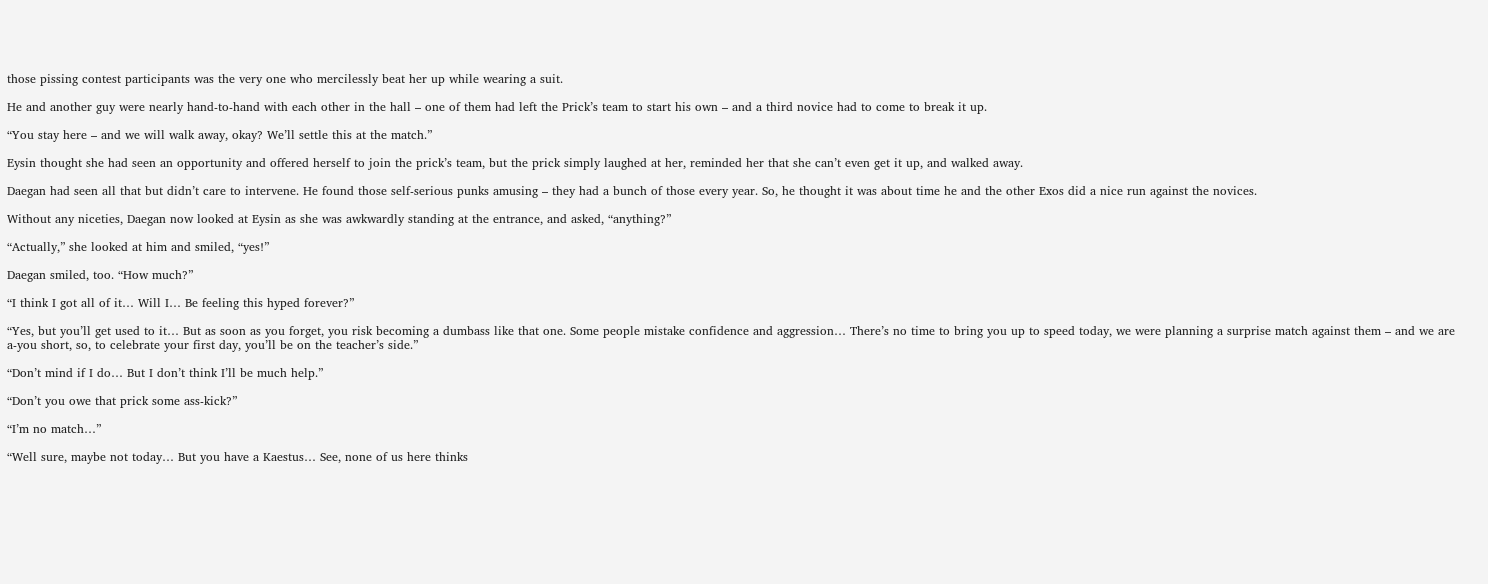those pissing contest participants was the very one who mercilessly beat her up while wearing a suit.

He and another guy were nearly hand-to-hand with each other in the hall – one of them had left the Prick’s team to start his own – and a third novice had to come to break it up.

“You stay here – and we will walk away, okay? We’ll settle this at the match.”

Eysin thought she had seen an opportunity and offered herself to join the prick’s team, but the prick simply laughed at her, reminded her that she can’t even get it up, and walked away.

Daegan had seen all that but didn’t care to intervene. He found those self-serious punks amusing – they had a bunch of those every year. So, he thought it was about time he and the other Exos did a nice run against the novices.

Without any niceties, Daegan now looked at Eysin as she was awkwardly standing at the entrance, and asked, “anything?”

“Actually,” she looked at him and smiled, “yes!”

Daegan smiled, too. “How much?”

“I think I got all of it… Will I… Be feeling this hyped forever?”

“Yes, but you’ll get used to it… But as soon as you forget, you risk becoming a dumbass like that one. Some people mistake confidence and aggression… There’s no time to bring you up to speed today, we were planning a surprise match against them – and we are a-you short, so, to celebrate your first day, you’ll be on the teacher’s side.”

“Don’t mind if I do… But I don’t think I’ll be much help.”

“Don’t you owe that prick some ass-kick?”

“I’m no match…”

“Well sure, maybe not today… But you have a Kaestus… See, none of us here thinks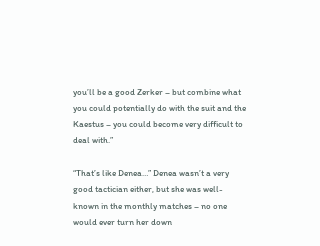you’ll be a good Zerker – but combine what you could potentially do with the suit and the Kaestus – you could become very difficult to deal with.”

“That’s like Denea…” Denea wasn’t a very good tactician either, but she was well-known in the monthly matches – no one would ever turn her down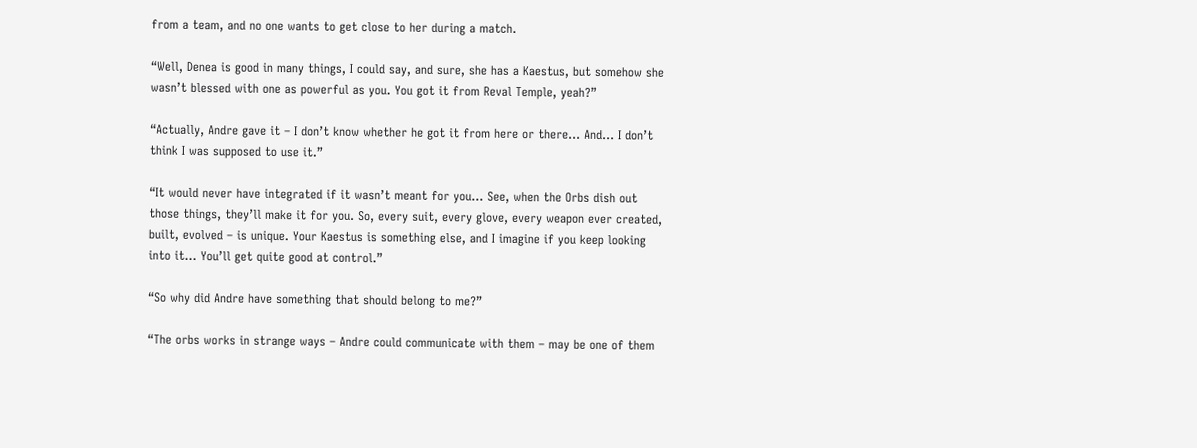from a team, and no one wants to get close to her during a match.

“Well, Denea is good in many things, I could say, and sure, she has a Kaestus, but somehow she wasn’t blessed with one as powerful as you. You got it from Reval Temple, yeah?”

“Actually, Andre gave it – I don’t know whether he got it from here or there… And… I don’t think I was supposed to use it.”

“It would never have integrated if it wasn’t meant for you… See, when the Orbs dish out those things, they’ll make it for you. So, every suit, every glove, every weapon ever created, built, evolved – is unique. Your Kaestus is something else, and I imagine if you keep looking into it… You’ll get quite good at control.”

“So why did Andre have something that should belong to me?”

“The orbs works in strange ways – Andre could communicate with them – may be one of them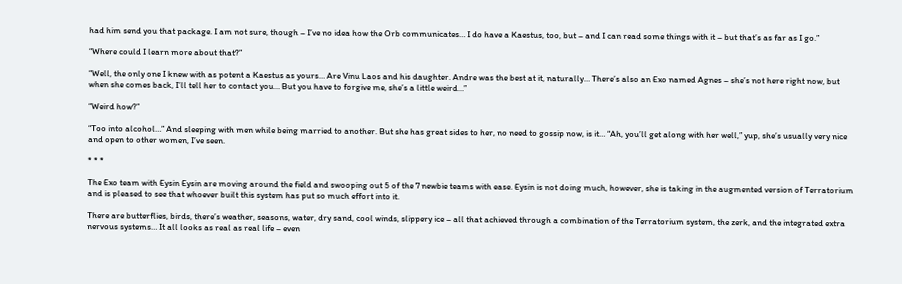had him send you that package. I am not sure, though – I’ve no idea how the Orb communicates… I do have a Kaestus, too, but – and I can read some things with it – but that’s as far as I go.”

“Where could I learn more about that?”

“Well, the only one I knew with as potent a Kaestus as yours… Are Vinu Laos and his daughter. Andre was the best at it, naturally… There’s also an Exo named Agnes – she’s not here right now, but when she comes back, I’ll tell her to contact you… But you have to forgive me, she’s a little weird…”

“Weird how?”

“Too into alcohol…” And sleeping with men while being married to another. But she has great sides to her, no need to gossip now, is it… “Ah, you’ll get along with her well,” yup, she’s usually very nice and open to other women, I’ve seen.

* * *

The Exo team with Eysin Eysin are moving around the field and swooping out 5 of the 7 newbie teams with ease. Eysin is not doing much, however, she is taking in the augmented version of Terratorium and is pleased to see that whoever built this system has put so much effort into it.

There are butterflies, birds, there’s weather, seasons, water, dry sand, cool winds, slippery ice – all that achieved through a combination of the Terratorium system, the zerk, and the integrated extra nervous systems… It all looks as real as real life – even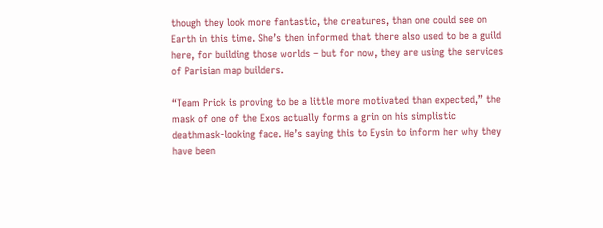though they look more fantastic, the creatures, than one could see on Earth in this time. She’s then informed that there also used to be a guild here, for building those worlds – but for now, they are using the services of Parisian map builders.

“Team Prick is proving to be a little more motivated than expected,” the mask of one of the Exos actually forms a grin on his simplistic deathmask-looking face. He’s saying this to Eysin to inform her why they have been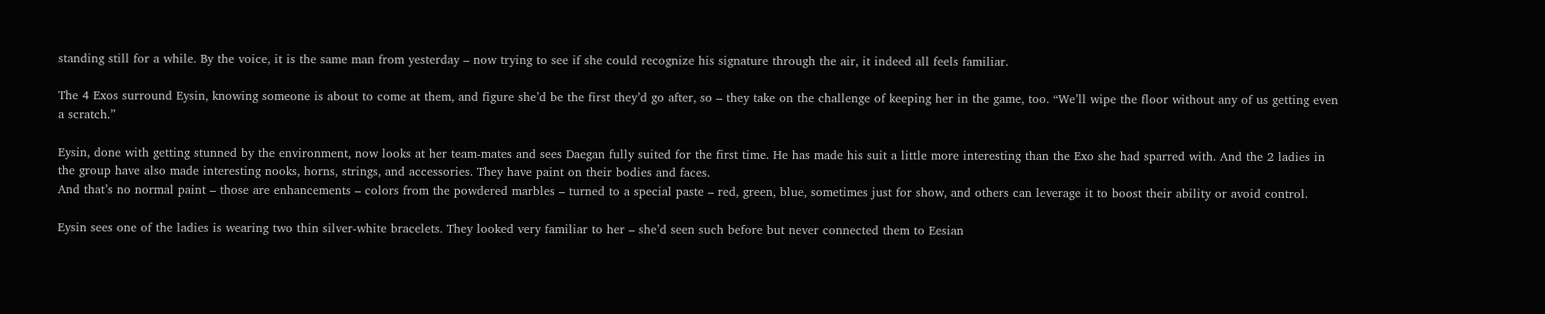standing still for a while. By the voice, it is the same man from yesterday – now trying to see if she could recognize his signature through the air, it indeed all feels familiar.

The 4 Exos surround Eysin, knowing someone is about to come at them, and figure she’d be the first they’d go after, so – they take on the challenge of keeping her in the game, too. “We’ll wipe the floor without any of us getting even a scratch.”

Eysin, done with getting stunned by the environment, now looks at her team-mates and sees Daegan fully suited for the first time. He has made his suit a little more interesting than the Exo she had sparred with. And the 2 ladies in the group have also made interesting nooks, horns, strings, and accessories. They have paint on their bodies and faces.
And that’s no normal paint – those are enhancements – colors from the powdered marbles – turned to a special paste – red, green, blue, sometimes just for show, and others can leverage it to boost their ability or avoid control.

Eysin sees one of the ladies is wearing two thin silver-white bracelets. They looked very familiar to her – she’d seen such before but never connected them to Eesian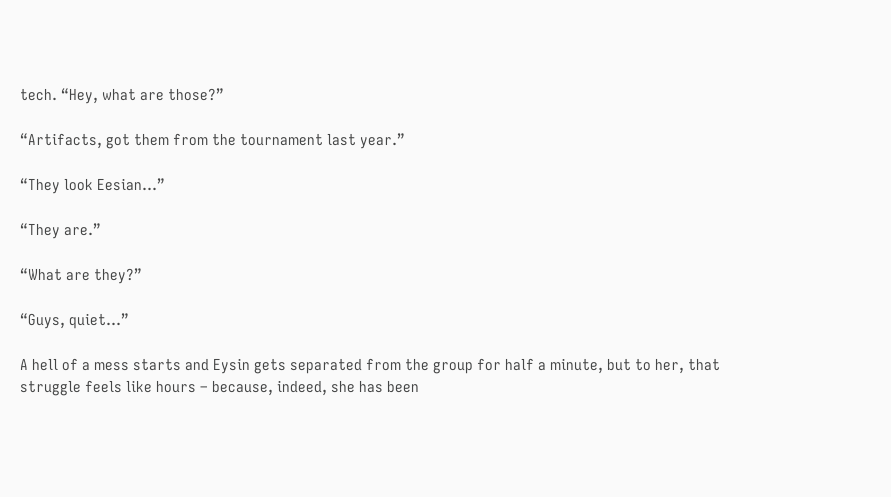tech. “Hey, what are those?”

“Artifacts, got them from the tournament last year.”

“They look Eesian…”

“They are.”

“What are they?”

“Guys, quiet…”

A hell of a mess starts and Eysin gets separated from the group for half a minute, but to her, that struggle feels like hours – because, indeed, she has been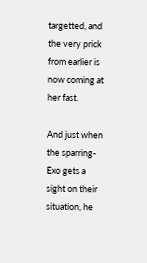targetted, and the very prick from earlier is now coming at her fast.

And just when the sparring-Exo gets a sight on their situation, he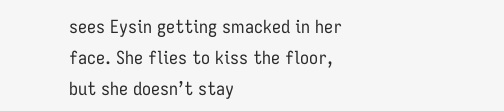sees Eysin getting smacked in her face. She flies to kiss the floor, but she doesn’t stay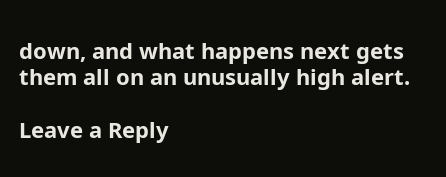down, and what happens next gets them all on an unusually high alert.

Leave a Reply